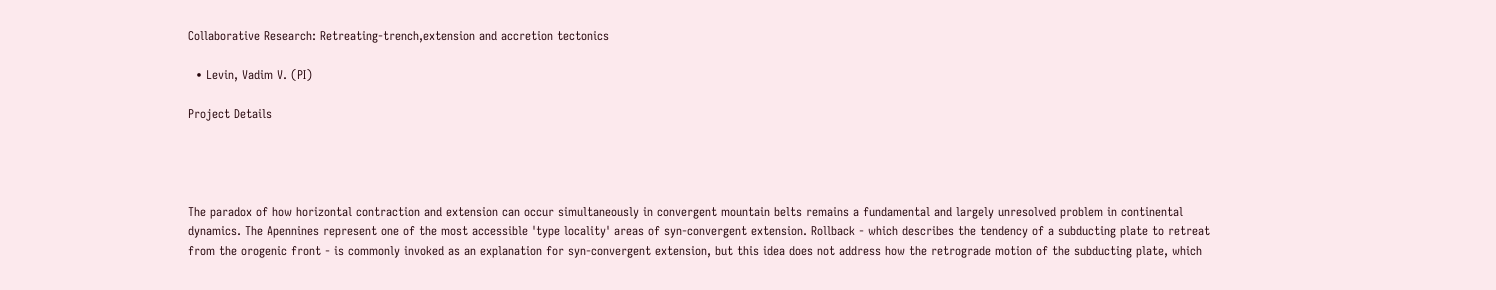Collaborative Research: Retreating-trench,extension and accretion tectonics

  • Levin, Vadim V. (PI)

Project Details




The paradox of how horizontal contraction and extension can occur simultaneously in convergent mountain belts remains a fundamental and largely unresolved problem in continental dynamics. The Apennines represent one of the most accessible 'type locality' areas of syn-convergent extension. Rollback - which describes the tendency of a subducting plate to retreat from the orogenic front - is commonly invoked as an explanation for syn-convergent extension, but this idea does not address how the retrograde motion of the subducting plate, which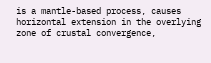is a mantle-based process, causes horizontal extension in the overlying zone of crustal convergence,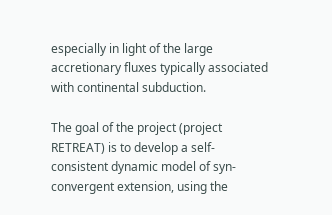especially in light of the large accretionary fluxes typically associated with continental subduction.

The goal of the project (project RETREAT) is to develop a self-consistent dynamic model of syn-convergent extension, using the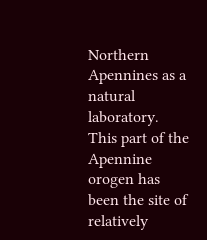Northern Apennines as a natural laboratory. This part of the Apennine orogen has been the site of relatively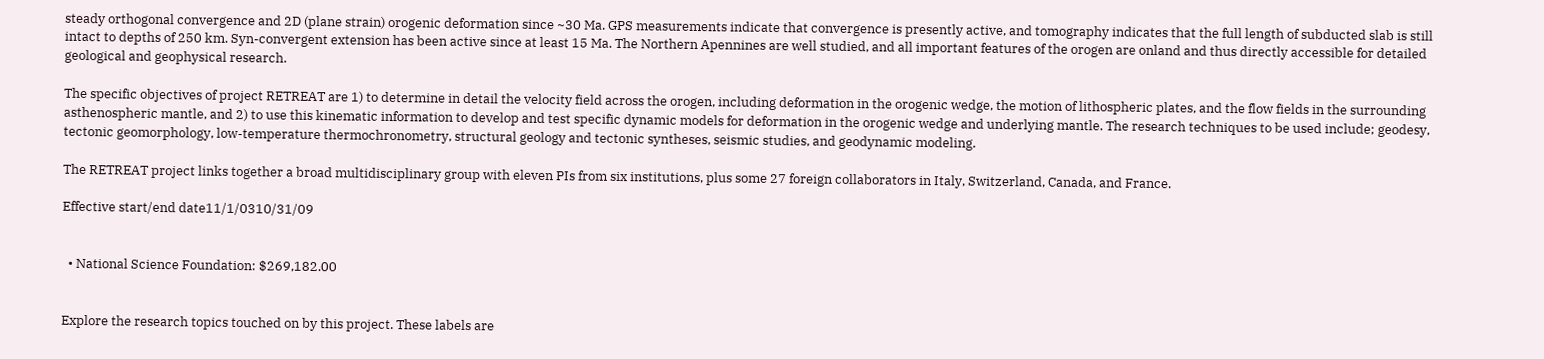steady orthogonal convergence and 2D (plane strain) orogenic deformation since ~30 Ma. GPS measurements indicate that convergence is presently active, and tomography indicates that the full length of subducted slab is still intact to depths of 250 km. Syn-convergent extension has been active since at least 15 Ma. The Northern Apennines are well studied, and all important features of the orogen are onland and thus directly accessible for detailed geological and geophysical research.

The specific objectives of project RETREAT are 1) to determine in detail the velocity field across the orogen, including deformation in the orogenic wedge, the motion of lithospheric plates, and the flow fields in the surrounding asthenospheric mantle, and 2) to use this kinematic information to develop and test specific dynamic models for deformation in the orogenic wedge and underlying mantle. The research techniques to be used include; geodesy, tectonic geomorphology, low-temperature thermochronometry, structural geology and tectonic syntheses, seismic studies, and geodynamic modeling.

The RETREAT project links together a broad multidisciplinary group with eleven PIs from six institutions, plus some 27 foreign collaborators in Italy, Switzerland, Canada, and France.

Effective start/end date11/1/0310/31/09


  • National Science Foundation: $269,182.00


Explore the research topics touched on by this project. These labels are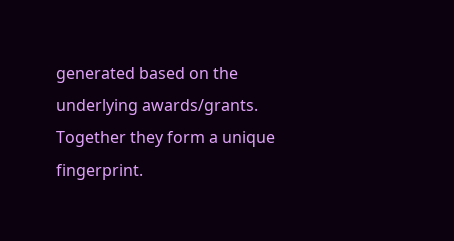generated based on the underlying awards/grants. Together they form a unique fingerprint.